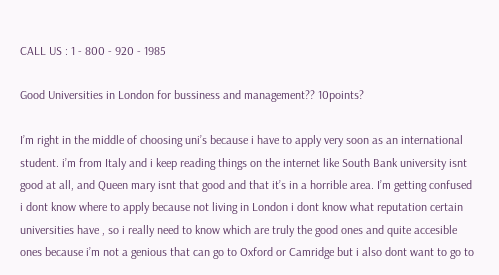CALL US : 1 - 800 - 920 - 1985

Good Universities in London for bussiness and management?? 10points?

I’m right in the middle of choosing uni’s because i have to apply very soon as an international student. i’m from Italy and i keep reading things on the internet like South Bank university isnt good at all, and Queen mary isnt that good and that it’s in a horrible area. I’m getting confused i dont know where to apply because not living in London i dont know what reputation certain universities have , so i really need to know which are truly the good ones and quite accesible ones because i’m not a genious that can go to Oxford or Camridge but i also dont want to go to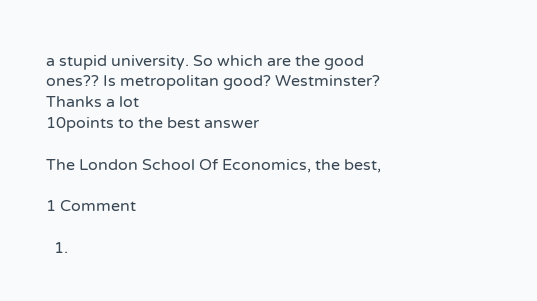a stupid university. So which are the good ones?? Is metropolitan good? Westminster? Thanks a lot
10points to the best answer

The London School Of Economics, the best,

1 Comment

  1.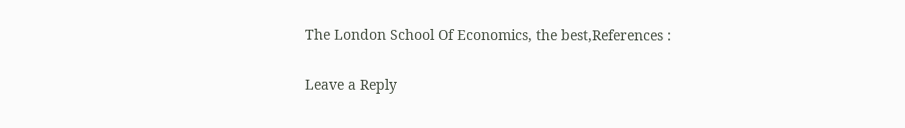The London School Of Economics, the best,References :

Leave a Reply